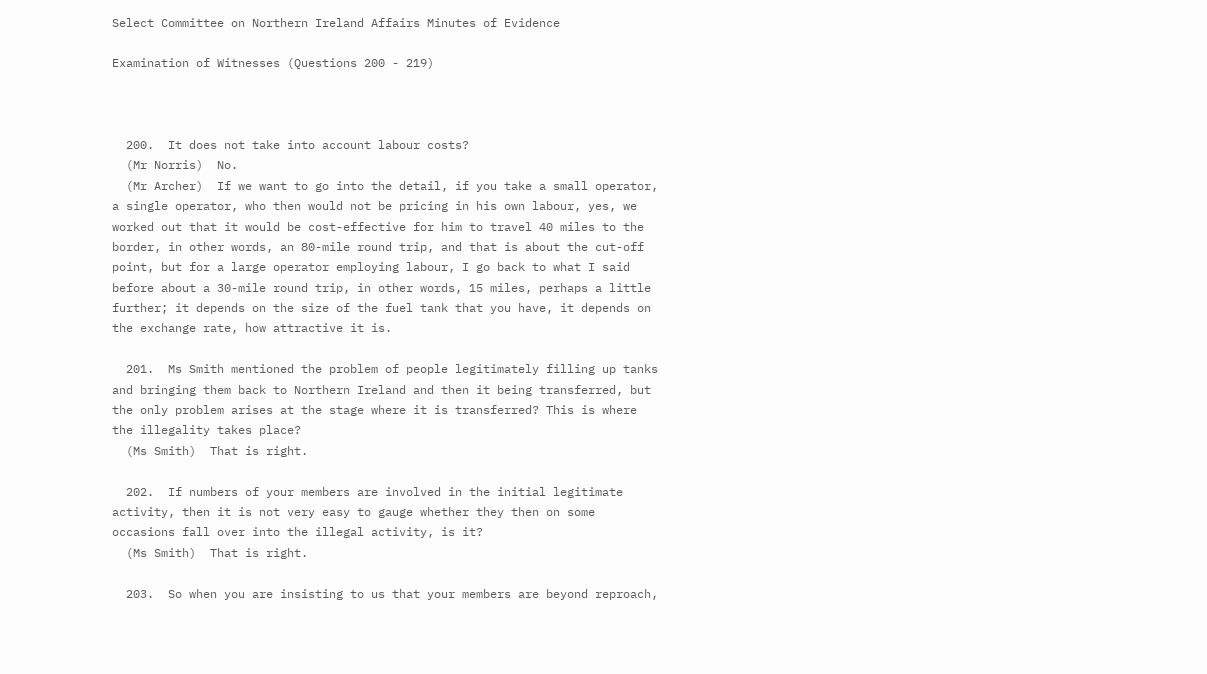Select Committee on Northern Ireland Affairs Minutes of Evidence

Examination of Witnesses (Questions 200 - 219)



  200.  It does not take into account labour costs?
  (Mr Norris)  No.
  (Mr Archer)  If we want to go into the detail, if you take a small operator, a single operator, who then would not be pricing in his own labour, yes, we worked out that it would be cost-effective for him to travel 40 miles to the border, in other words, an 80-mile round trip, and that is about the cut-off point, but for a large operator employing labour, I go back to what I said before about a 30-mile round trip, in other words, 15 miles, perhaps a little further; it depends on the size of the fuel tank that you have, it depends on the exchange rate, how attractive it is.

  201.  Ms Smith mentioned the problem of people legitimately filling up tanks and bringing them back to Northern Ireland and then it being transferred, but the only problem arises at the stage where it is transferred? This is where the illegality takes place?
  (Ms Smith)  That is right.

  202.  If numbers of your members are involved in the initial legitimate activity, then it is not very easy to gauge whether they then on some occasions fall over into the illegal activity, is it?
  (Ms Smith)  That is right.

  203.  So when you are insisting to us that your members are beyond reproach,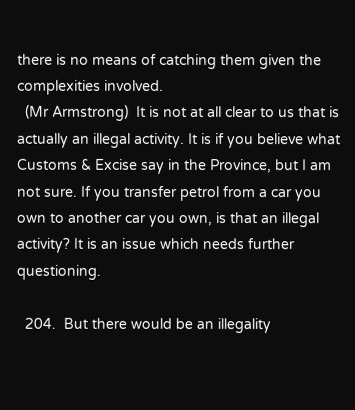there is no means of catching them given the complexities involved.
  (Mr Armstrong)  It is not at all clear to us that is actually an illegal activity. It is if you believe what Customs & Excise say in the Province, but I am not sure. If you transfer petrol from a car you own to another car you own, is that an illegal activity? It is an issue which needs further questioning.

  204.  But there would be an illegality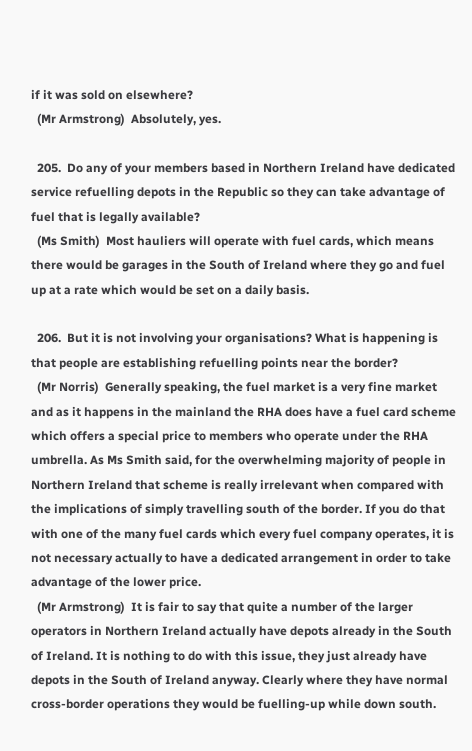if it was sold on elsewhere?
  (Mr Armstrong)  Absolutely, yes.

  205.  Do any of your members based in Northern Ireland have dedicated service refuelling depots in the Republic so they can take advantage of fuel that is legally available?
  (Ms Smith)  Most hauliers will operate with fuel cards, which means there would be garages in the South of Ireland where they go and fuel up at a rate which would be set on a daily basis.

  206.  But it is not involving your organisations? What is happening is that people are establishing refuelling points near the border?
  (Mr Norris)  Generally speaking, the fuel market is a very fine market and as it happens in the mainland the RHA does have a fuel card scheme which offers a special price to members who operate under the RHA umbrella. As Ms Smith said, for the overwhelming majority of people in Northern Ireland that scheme is really irrelevant when compared with the implications of simply travelling south of the border. If you do that with one of the many fuel cards which every fuel company operates, it is not necessary actually to have a dedicated arrangement in order to take advantage of the lower price.
  (Mr Armstrong)  It is fair to say that quite a number of the larger operators in Northern Ireland actually have depots already in the South of Ireland. It is nothing to do with this issue, they just already have depots in the South of Ireland anyway. Clearly where they have normal cross-border operations they would be fuelling-up while down south.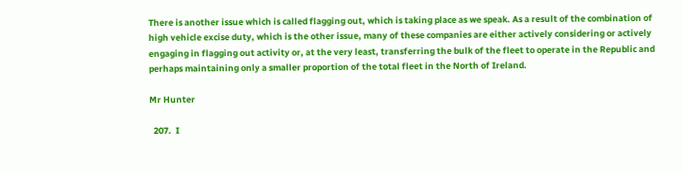There is another issue which is called flagging out, which is taking place as we speak. As a result of the combination of high vehicle excise duty, which is the other issue, many of these companies are either actively considering or actively engaging in flagging out activity or, at the very least, transferring the bulk of the fleet to operate in the Republic and perhaps maintaining only a smaller proportion of the total fleet in the North of Ireland.

Mr Hunter

  207.  I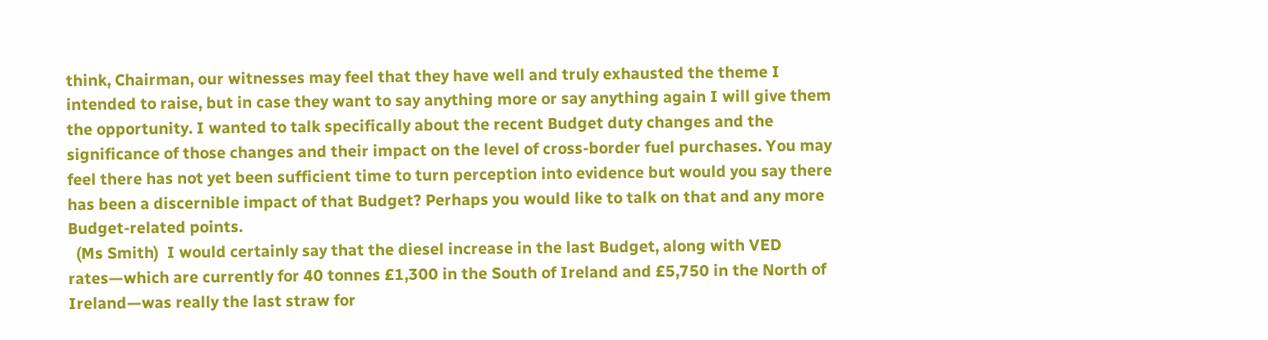think, Chairman, our witnesses may feel that they have well and truly exhausted the theme I intended to raise, but in case they want to say anything more or say anything again I will give them the opportunity. I wanted to talk specifically about the recent Budget duty changes and the significance of those changes and their impact on the level of cross-border fuel purchases. You may feel there has not yet been sufficient time to turn perception into evidence but would you say there has been a discernible impact of that Budget? Perhaps you would like to talk on that and any more Budget-related points.
  (Ms Smith)  I would certainly say that the diesel increase in the last Budget, along with VED rates—which are currently for 40 tonnes £1,300 in the South of Ireland and £5,750 in the North of Ireland—was really the last straw for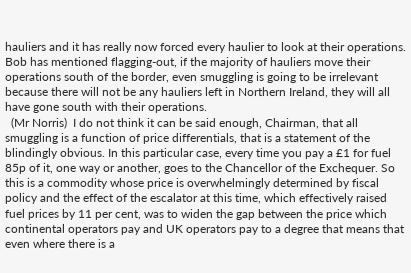hauliers and it has really now forced every haulier to look at their operations. Bob has mentioned flagging-out, if the majority of hauliers move their operations south of the border, even smuggling is going to be irrelevant because there will not be any hauliers left in Northern Ireland, they will all have gone south with their operations.
  (Mr Norris)  I do not think it can be said enough, Chairman, that all smuggling is a function of price differentials, that is a statement of the blindingly obvious. In this particular case, every time you pay a £1 for fuel 85p of it, one way or another, goes to the Chancellor of the Exchequer. So this is a commodity whose price is overwhelmingly determined by fiscal policy and the effect of the escalator at this time, which effectively raised fuel prices by 11 per cent, was to widen the gap between the price which continental operators pay and UK operators pay to a degree that means that even where there is a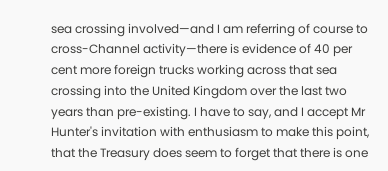sea crossing involved—and I am referring of course to cross-Channel activity—there is evidence of 40 per cent more foreign trucks working across that sea crossing into the United Kingdom over the last two years than pre-existing. I have to say, and I accept Mr Hunter's invitation with enthusiasm to make this point, that the Treasury does seem to forget that there is one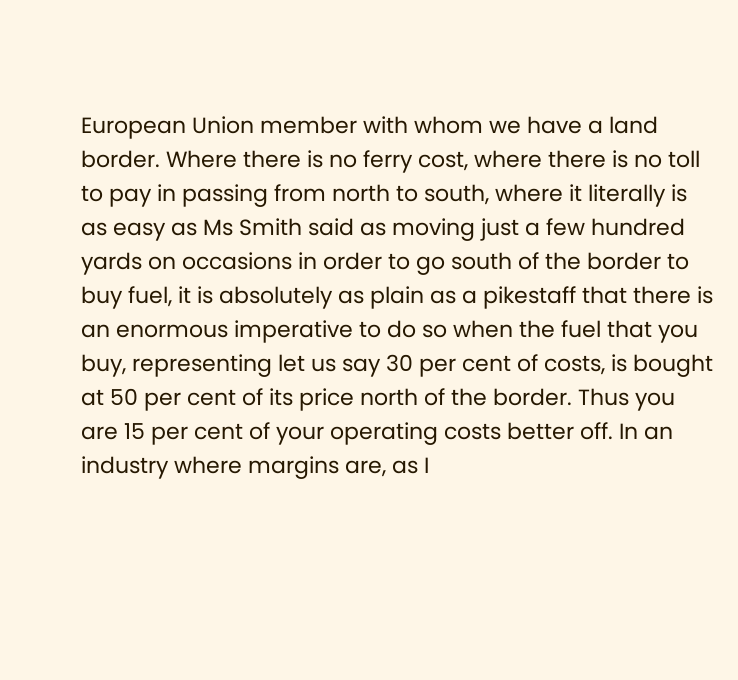European Union member with whom we have a land border. Where there is no ferry cost, where there is no toll to pay in passing from north to south, where it literally is as easy as Ms Smith said as moving just a few hundred yards on occasions in order to go south of the border to buy fuel, it is absolutely as plain as a pikestaff that there is an enormous imperative to do so when the fuel that you buy, representing let us say 30 per cent of costs, is bought at 50 per cent of its price north of the border. Thus you are 15 per cent of your operating costs better off. In an industry where margins are, as I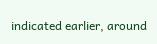indicated earlier, around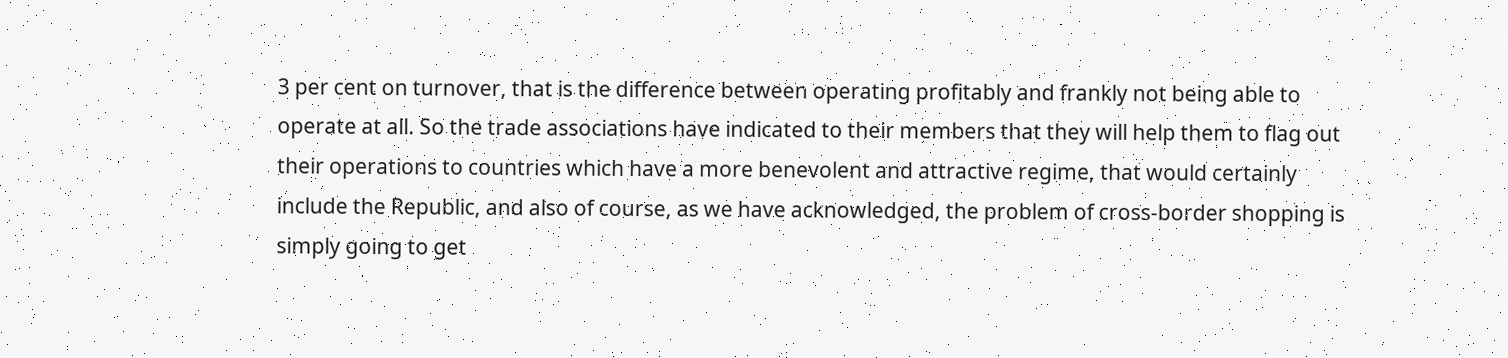3 per cent on turnover, that is the difference between operating profitably and frankly not being able to operate at all. So the trade associations have indicated to their members that they will help them to flag out their operations to countries which have a more benevolent and attractive regime, that would certainly include the Republic, and also of course, as we have acknowledged, the problem of cross-border shopping is simply going to get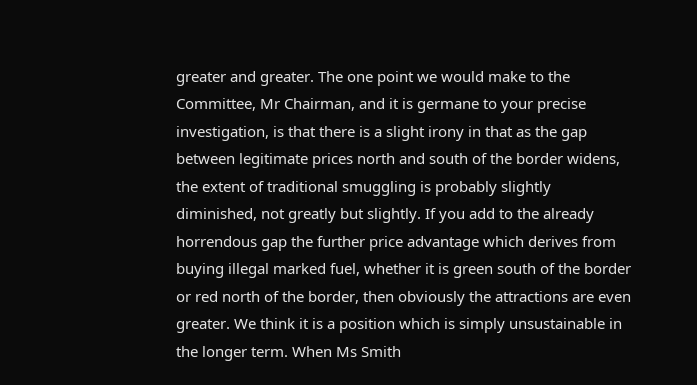greater and greater. The one point we would make to the Committee, Mr Chairman, and it is germane to your precise investigation, is that there is a slight irony in that as the gap between legitimate prices north and south of the border widens, the extent of traditional smuggling is probably slightly diminished, not greatly but slightly. If you add to the already horrendous gap the further price advantage which derives from buying illegal marked fuel, whether it is green south of the border or red north of the border, then obviously the attractions are even greater. We think it is a position which is simply unsustainable in the longer term. When Ms Smith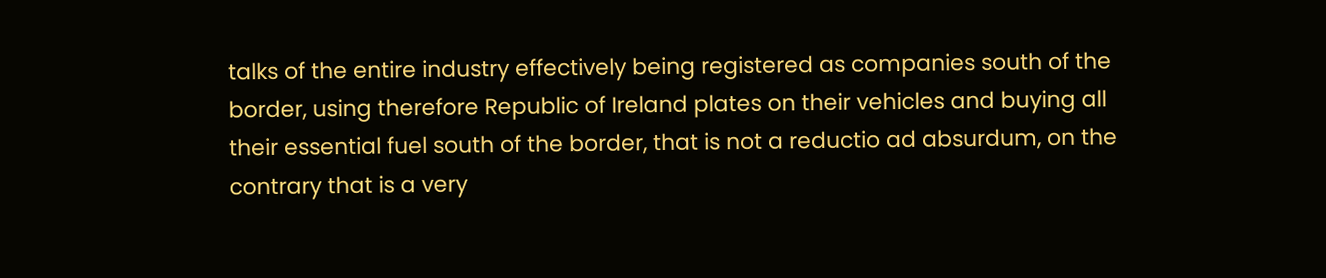talks of the entire industry effectively being registered as companies south of the border, using therefore Republic of Ireland plates on their vehicles and buying all their essential fuel south of the border, that is not a reductio ad absurdum, on the contrary that is a very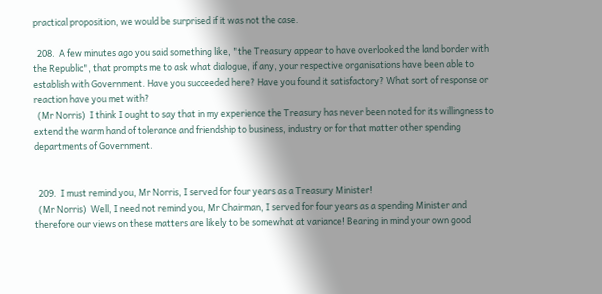practical proposition, we would be surprised if it was not the case.

  208.  A few minutes ago you said something like, "the Treasury appear to have overlooked the land border with the Republic", that prompts me to ask what dialogue, if any, your respective organisations have been able to establish with Government. Have you succeeded here? Have you found it satisfactory? What sort of response or reaction have you met with?
  (Mr Norris)  I think I ought to say that in my experience the Treasury has never been noted for its willingness to extend the warm hand of tolerance and friendship to business, industry or for that matter other spending departments of Government.


  209.  I must remind you, Mr Norris, I served for four years as a Treasury Minister!
  (Mr Norris)  Well, I need not remind you, Mr Chairman, I served for four years as a spending Minister and therefore our views on these matters are likely to be somewhat at variance! Bearing in mind your own good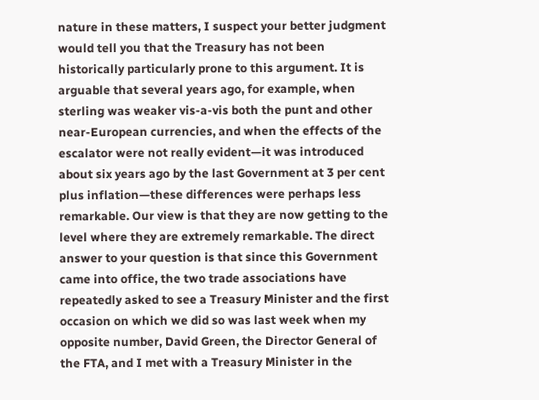nature in these matters, I suspect your better judgment would tell you that the Treasury has not been historically particularly prone to this argument. It is arguable that several years ago, for example, when sterling was weaker vis-a-vis both the punt and other near-European currencies, and when the effects of the escalator were not really evident—it was introduced about six years ago by the last Government at 3 per cent plus inflation—these differences were perhaps less remarkable. Our view is that they are now getting to the level where they are extremely remarkable. The direct answer to your question is that since this Government came into office, the two trade associations have repeatedly asked to see a Treasury Minister and the first occasion on which we did so was last week when my opposite number, David Green, the Director General of the FTA, and I met with a Treasury Minister in the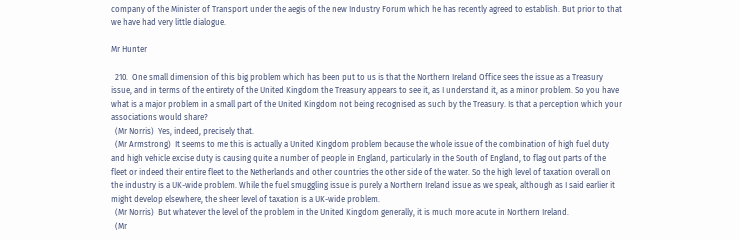company of the Minister of Transport under the aegis of the new Industry Forum which he has recently agreed to establish. But prior to that we have had very little dialogue.

Mr Hunter

  210.  One small dimension of this big problem which has been put to us is that the Northern Ireland Office sees the issue as a Treasury issue, and in terms of the entirety of the United Kingdom the Treasury appears to see it, as I understand it, as a minor problem. So you have what is a major problem in a small part of the United Kingdom not being recognised as such by the Treasury. Is that a perception which your associations would share?
  (Mr Norris)  Yes, indeed, precisely that.
  (Mr Armstrong)  It seems to me this is actually a United Kingdom problem because the whole issue of the combination of high fuel duty and high vehicle excise duty is causing quite a number of people in England, particularly in the South of England, to flag out parts of the fleet or indeed their entire fleet to the Netherlands and other countries the other side of the water. So the high level of taxation overall on the industry is a UK-wide problem. While the fuel smuggling issue is purely a Northern Ireland issue as we speak, although as I said earlier it might develop elsewhere, the sheer level of taxation is a UK-wide problem.
  (Mr Norris)  But whatever the level of the problem in the United Kingdom generally, it is much more acute in Northern Ireland.
  (Mr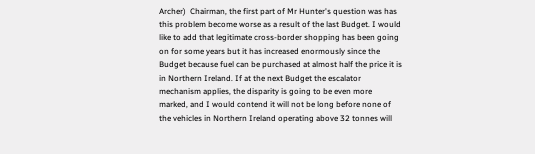Archer)  Chairman, the first part of Mr Hunter's question was has this problem become worse as a result of the last Budget. I would like to add that legitimate cross-border shopping has been going on for some years but it has increased enormously since the Budget because fuel can be purchased at almost half the price it is in Northern Ireland. If at the next Budget the escalator mechanism applies, the disparity is going to be even more marked, and I would contend it will not be long before none of the vehicles in Northern Ireland operating above 32 tonnes will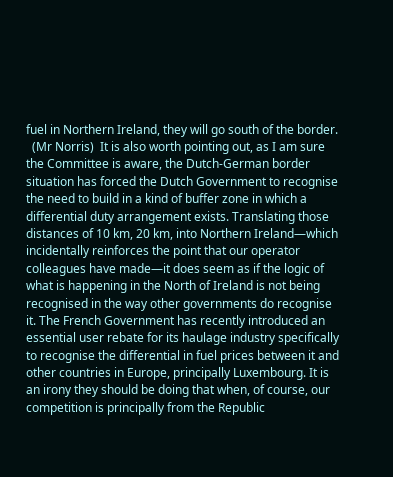fuel in Northern Ireland, they will go south of the border.
  (Mr Norris)  It is also worth pointing out, as I am sure the Committee is aware, the Dutch-German border situation has forced the Dutch Government to recognise the need to build in a kind of buffer zone in which a differential duty arrangement exists. Translating those distances of 10 km, 20 km, into Northern Ireland—which incidentally reinforces the point that our operator colleagues have made—it does seem as if the logic of what is happening in the North of Ireland is not being recognised in the way other governments do recognise it. The French Government has recently introduced an essential user rebate for its haulage industry specifically to recognise the differential in fuel prices between it and other countries in Europe, principally Luxembourg. It is an irony they should be doing that when, of course, our competition is principally from the Republic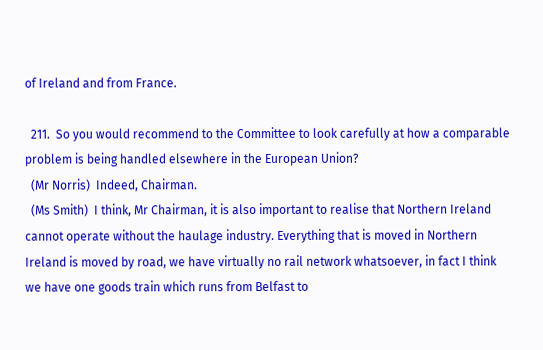of Ireland and from France.

  211.  So you would recommend to the Committee to look carefully at how a comparable problem is being handled elsewhere in the European Union?
  (Mr Norris)  Indeed, Chairman.
  (Ms Smith)  I think, Mr Chairman, it is also important to realise that Northern Ireland cannot operate without the haulage industry. Everything that is moved in Northern Ireland is moved by road, we have virtually no rail network whatsoever, in fact I think we have one goods train which runs from Belfast to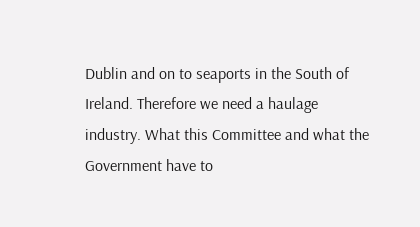Dublin and on to seaports in the South of Ireland. Therefore we need a haulage industry. What this Committee and what the Government have to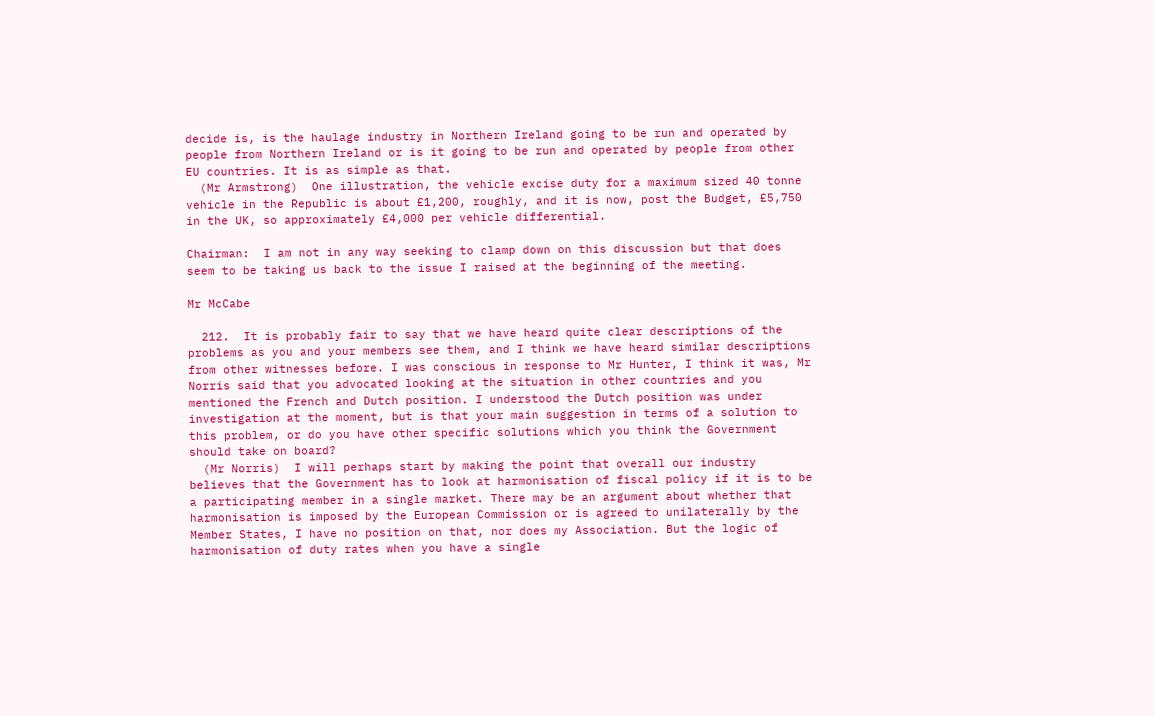decide is, is the haulage industry in Northern Ireland going to be run and operated by people from Northern Ireland or is it going to be run and operated by people from other EU countries. It is as simple as that.
  (Mr Armstrong)  One illustration, the vehicle excise duty for a maximum sized 40 tonne vehicle in the Republic is about £1,200, roughly, and it is now, post the Budget, £5,750 in the UK, so approximately £4,000 per vehicle differential.

Chairman:  I am not in any way seeking to clamp down on this discussion but that does seem to be taking us back to the issue I raised at the beginning of the meeting.

Mr McCabe

  212.  It is probably fair to say that we have heard quite clear descriptions of the problems as you and your members see them, and I think we have heard similar descriptions from other witnesses before. I was conscious in response to Mr Hunter, I think it was, Mr Norris said that you advocated looking at the situation in other countries and you mentioned the French and Dutch position. I understood the Dutch position was under investigation at the moment, but is that your main suggestion in terms of a solution to this problem, or do you have other specific solutions which you think the Government should take on board?
  (Mr Norris)  I will perhaps start by making the point that overall our industry believes that the Government has to look at harmonisation of fiscal policy if it is to be a participating member in a single market. There may be an argument about whether that harmonisation is imposed by the European Commission or is agreed to unilaterally by the Member States, I have no position on that, nor does my Association. But the logic of harmonisation of duty rates when you have a single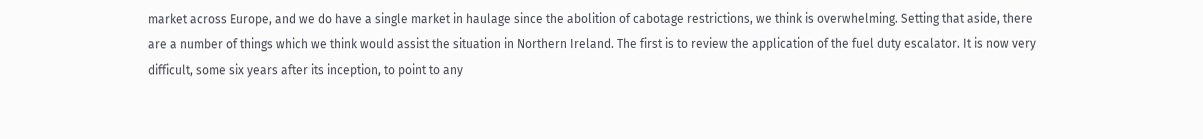market across Europe, and we do have a single market in haulage since the abolition of cabotage restrictions, we think is overwhelming. Setting that aside, there are a number of things which we think would assist the situation in Northern Ireland. The first is to review the application of the fuel duty escalator. It is now very difficult, some six years after its inception, to point to any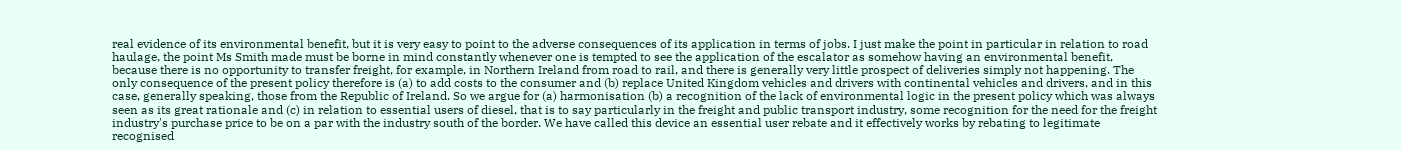real evidence of its environmental benefit, but it is very easy to point to the adverse consequences of its application in terms of jobs. I just make the point in particular in relation to road haulage, the point Ms Smith made must be borne in mind constantly whenever one is tempted to see the application of the escalator as somehow having an environmental benefit, because there is no opportunity to transfer freight, for example, in Northern Ireland from road to rail, and there is generally very little prospect of deliveries simply not happening. The only consequence of the present policy therefore is (a) to add costs to the consumer and (b) replace United Kingdom vehicles and drivers with continental vehicles and drivers, and in this case, generally speaking, those from the Republic of Ireland. So we argue for (a) harmonisation (b) a recognition of the lack of environmental logic in the present policy which was always seen as its great rationale and (c) in relation to essential users of diesel, that is to say particularly in the freight and public transport industry, some recognition for the need for the freight industry's purchase price to be on a par with the industry south of the border. We have called this device an essential user rebate and it effectively works by rebating to legitimate recognised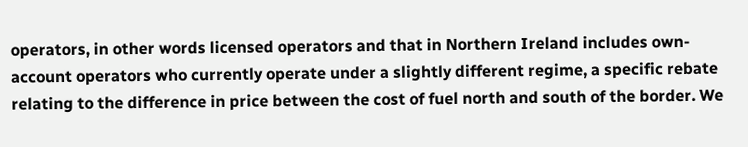operators, in other words licensed operators and that in Northern Ireland includes own-account operators who currently operate under a slightly different regime, a specific rebate relating to the difference in price between the cost of fuel north and south of the border. We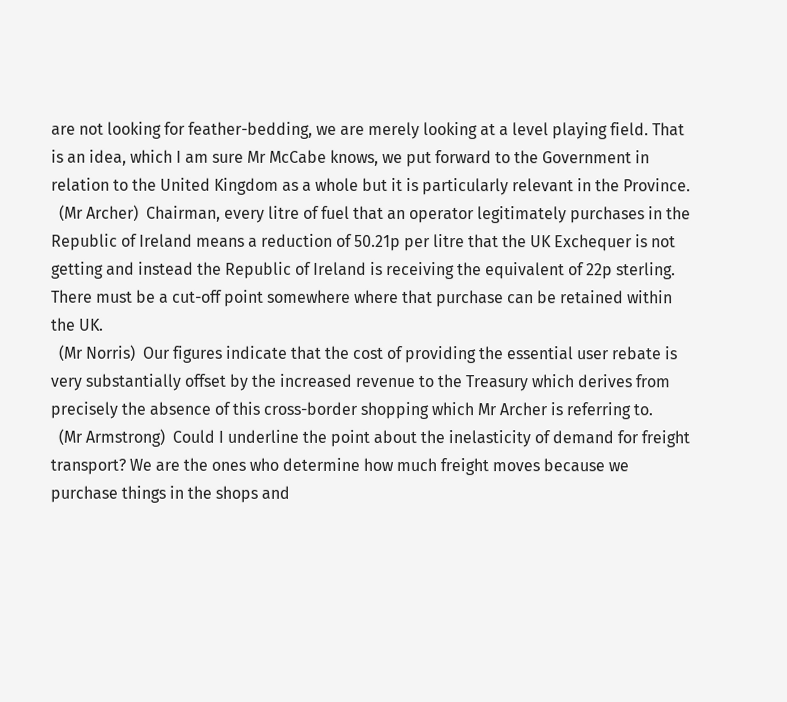are not looking for feather-bedding, we are merely looking at a level playing field. That is an idea, which I am sure Mr McCabe knows, we put forward to the Government in relation to the United Kingdom as a whole but it is particularly relevant in the Province.
  (Mr Archer)  Chairman, every litre of fuel that an operator legitimately purchases in the Republic of Ireland means a reduction of 50.21p per litre that the UK Exchequer is not getting and instead the Republic of Ireland is receiving the equivalent of 22p sterling. There must be a cut-off point somewhere where that purchase can be retained within the UK.
  (Mr Norris)  Our figures indicate that the cost of providing the essential user rebate is very substantially offset by the increased revenue to the Treasury which derives from precisely the absence of this cross-border shopping which Mr Archer is referring to.
  (Mr Armstrong)  Could I underline the point about the inelasticity of demand for freight transport? We are the ones who determine how much freight moves because we purchase things in the shops and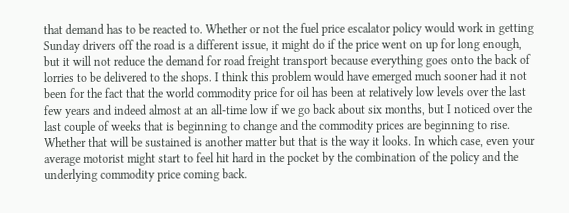that demand has to be reacted to. Whether or not the fuel price escalator policy would work in getting Sunday drivers off the road is a different issue, it might do if the price went on up for long enough, but it will not reduce the demand for road freight transport because everything goes onto the back of lorries to be delivered to the shops. I think this problem would have emerged much sooner had it not been for the fact that the world commodity price for oil has been at relatively low levels over the last few years and indeed almost at an all-time low if we go back about six months, but I noticed over the last couple of weeks that is beginning to change and the commodity prices are beginning to rise. Whether that will be sustained is another matter but that is the way it looks. In which case, even your average motorist might start to feel hit hard in the pocket by the combination of the policy and the underlying commodity price coming back.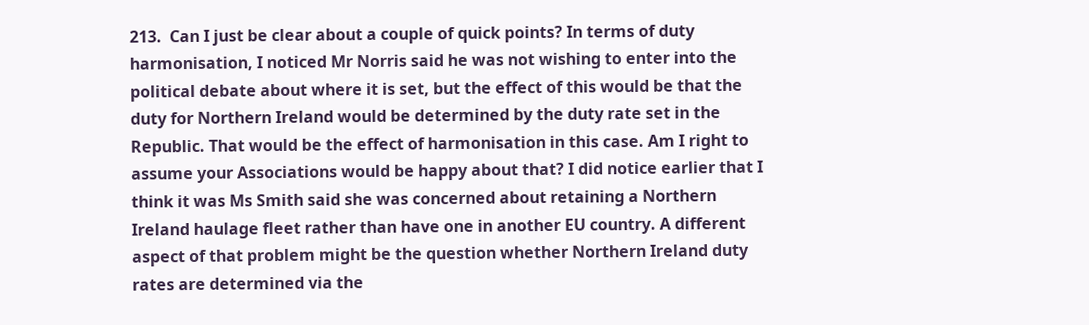213.  Can I just be clear about a couple of quick points? In terms of duty harmonisation, I noticed Mr Norris said he was not wishing to enter into the political debate about where it is set, but the effect of this would be that the duty for Northern Ireland would be determined by the duty rate set in the Republic. That would be the effect of harmonisation in this case. Am I right to assume your Associations would be happy about that? I did notice earlier that I think it was Ms Smith said she was concerned about retaining a Northern Ireland haulage fleet rather than have one in another EU country. A different aspect of that problem might be the question whether Northern Ireland duty rates are determined via the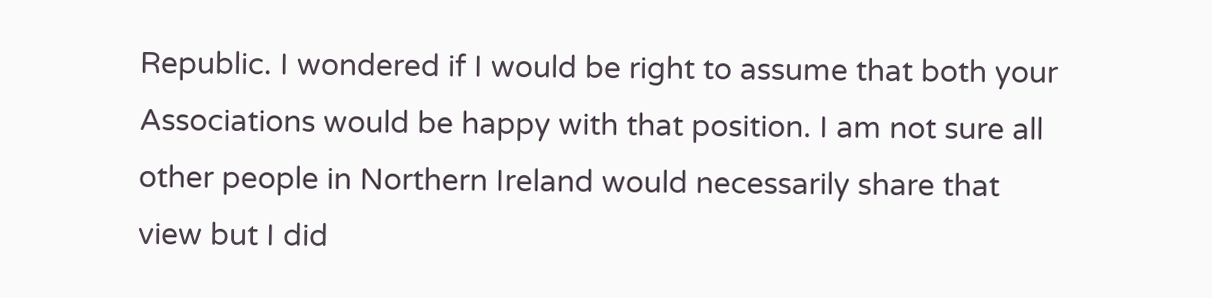Republic. I wondered if I would be right to assume that both your Associations would be happy with that position. I am not sure all other people in Northern Ireland would necessarily share that view but I did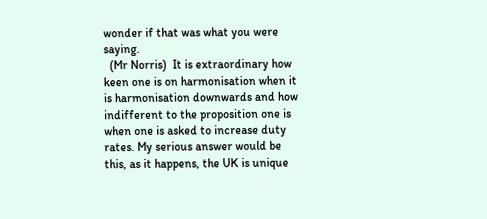wonder if that was what you were saying.
  (Mr Norris)  It is extraordinary how keen one is on harmonisation when it is harmonisation downwards and how indifferent to the proposition one is when one is asked to increase duty rates. My serious answer would be this, as it happens, the UK is unique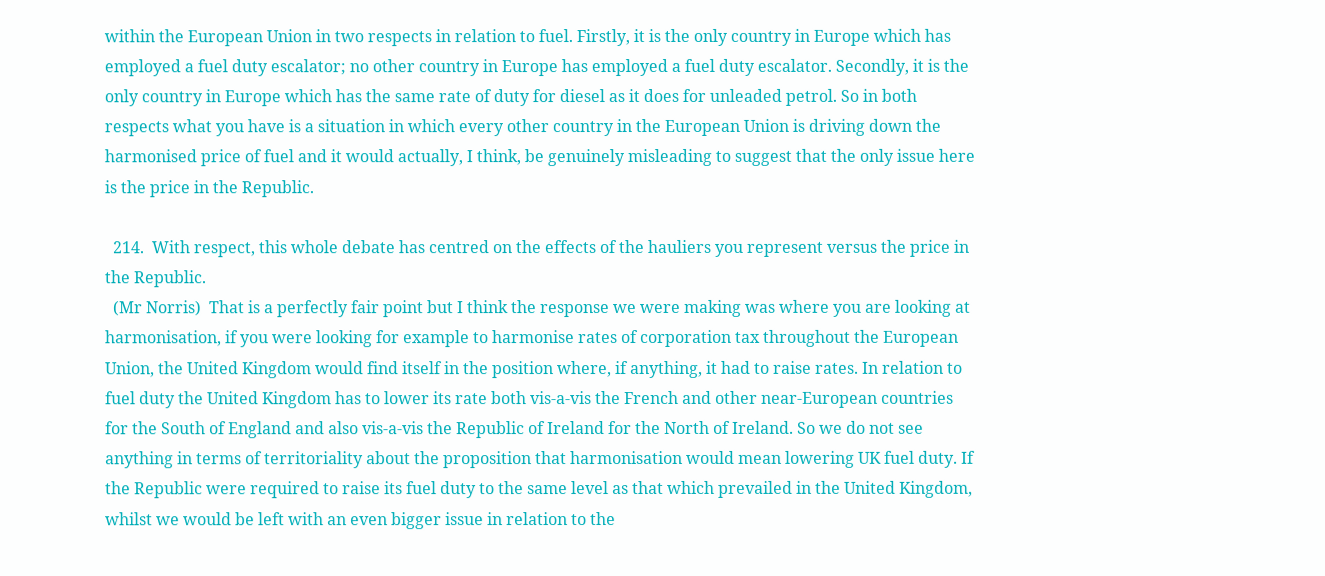within the European Union in two respects in relation to fuel. Firstly, it is the only country in Europe which has employed a fuel duty escalator; no other country in Europe has employed a fuel duty escalator. Secondly, it is the only country in Europe which has the same rate of duty for diesel as it does for unleaded petrol. So in both respects what you have is a situation in which every other country in the European Union is driving down the harmonised price of fuel and it would actually, I think, be genuinely misleading to suggest that the only issue here is the price in the Republic.

  214.  With respect, this whole debate has centred on the effects of the hauliers you represent versus the price in the Republic.
  (Mr Norris)  That is a perfectly fair point but I think the response we were making was where you are looking at harmonisation, if you were looking for example to harmonise rates of corporation tax throughout the European Union, the United Kingdom would find itself in the position where, if anything, it had to raise rates. In relation to fuel duty the United Kingdom has to lower its rate both vis-a-vis the French and other near-European countries for the South of England and also vis-a-vis the Republic of Ireland for the North of Ireland. So we do not see anything in terms of territoriality about the proposition that harmonisation would mean lowering UK fuel duty. If the Republic were required to raise its fuel duty to the same level as that which prevailed in the United Kingdom, whilst we would be left with an even bigger issue in relation to the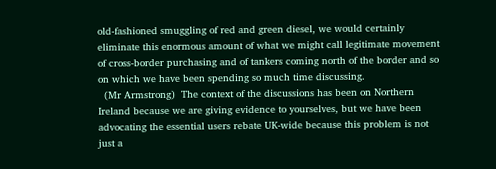old-fashioned smuggling of red and green diesel, we would certainly eliminate this enormous amount of what we might call legitimate movement of cross-border purchasing and of tankers coming north of the border and so on which we have been spending so much time discussing.
  (Mr Armstrong)  The context of the discussions has been on Northern Ireland because we are giving evidence to yourselves, but we have been advocating the essential users rebate UK-wide because this problem is not just a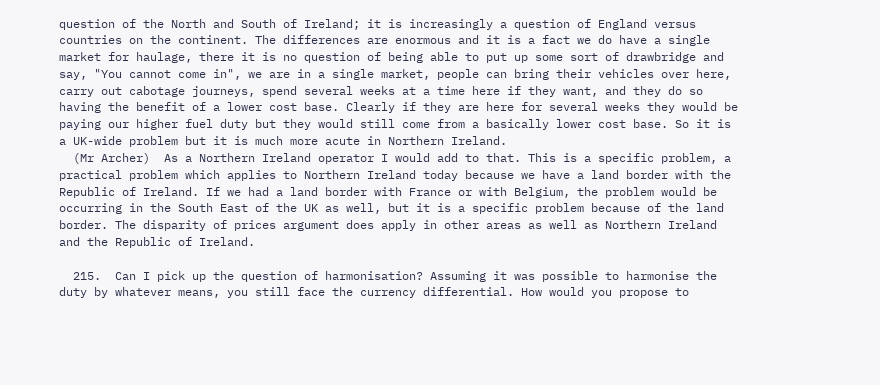question of the North and South of Ireland; it is increasingly a question of England versus countries on the continent. The differences are enormous and it is a fact we do have a single market for haulage, there it is no question of being able to put up some sort of drawbridge and say, "You cannot come in", we are in a single market, people can bring their vehicles over here, carry out cabotage journeys, spend several weeks at a time here if they want, and they do so having the benefit of a lower cost base. Clearly if they are here for several weeks they would be paying our higher fuel duty but they would still come from a basically lower cost base. So it is a UK-wide problem but it is much more acute in Northern Ireland.
  (Mr Archer)  As a Northern Ireland operator I would add to that. This is a specific problem, a practical problem which applies to Northern Ireland today because we have a land border with the Republic of Ireland. If we had a land border with France or with Belgium, the problem would be occurring in the South East of the UK as well, but it is a specific problem because of the land border. The disparity of prices argument does apply in other areas as well as Northern Ireland and the Republic of Ireland.

  215.  Can I pick up the question of harmonisation? Assuming it was possible to harmonise the duty by whatever means, you still face the currency differential. How would you propose to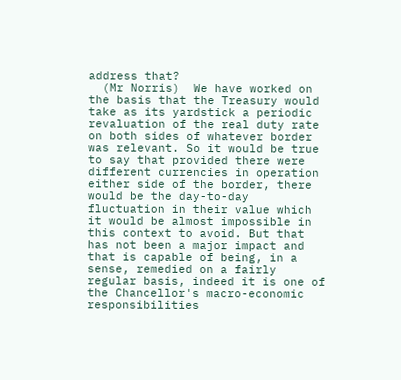address that?
  (Mr Norris)  We have worked on the basis that the Treasury would take as its yardstick a periodic revaluation of the real duty rate on both sides of whatever border was relevant. So it would be true to say that provided there were different currencies in operation either side of the border, there would be the day-to-day fluctuation in their value which it would be almost impossible in this context to avoid. But that has not been a major impact and that is capable of being, in a sense, remedied on a fairly regular basis, indeed it is one of the Chancellor's macro-economic responsibilities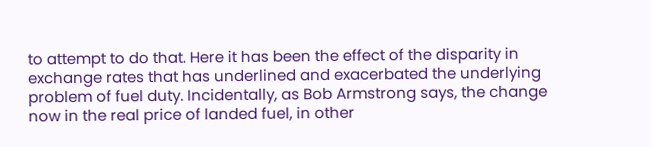to attempt to do that. Here it has been the effect of the disparity in exchange rates that has underlined and exacerbated the underlying problem of fuel duty. Incidentally, as Bob Armstrong says, the change now in the real price of landed fuel, in other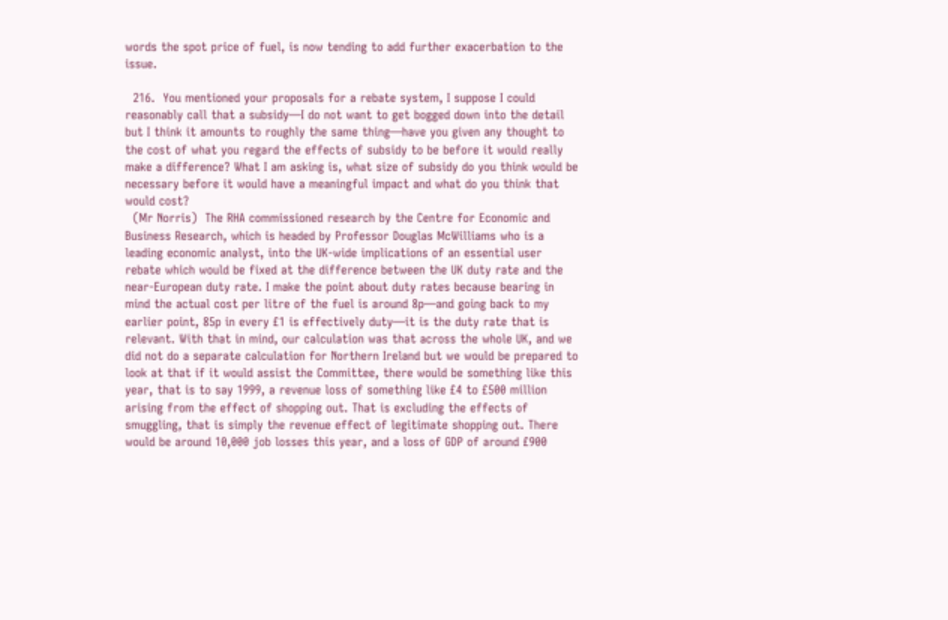words the spot price of fuel, is now tending to add further exacerbation to the issue.

  216.  You mentioned your proposals for a rebate system, I suppose I could reasonably call that a subsidy—I do not want to get bogged down into the detail but I think it amounts to roughly the same thing—have you given any thought to the cost of what you regard the effects of subsidy to be before it would really make a difference? What I am asking is, what size of subsidy do you think would be necessary before it would have a meaningful impact and what do you think that would cost?
  (Mr Norris)  The RHA commissioned research by the Centre for Economic and Business Research, which is headed by Professor Douglas McWilliams who is a leading economic analyst, into the UK-wide implications of an essential user rebate which would be fixed at the difference between the UK duty rate and the near-European duty rate. I make the point about duty rates because bearing in mind the actual cost per litre of the fuel is around 8p—and going back to my earlier point, 85p in every £1 is effectively duty—it is the duty rate that is relevant. With that in mind, our calculation was that across the whole UK, and we did not do a separate calculation for Northern Ireland but we would be prepared to look at that if it would assist the Committee, there would be something like this year, that is to say 1999, a revenue loss of something like £4 to £500 million arising from the effect of shopping out. That is excluding the effects of smuggling, that is simply the revenue effect of legitimate shopping out. There would be around 10,000 job losses this year, and a loss of GDP of around £900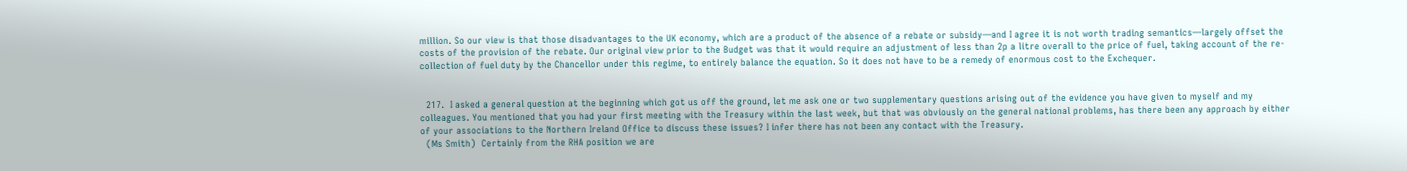million. So our view is that those disadvantages to the UK economy, which are a product of the absence of a rebate or subsidy—and I agree it is not worth trading semantics—largely offset the costs of the provision of the rebate. Our original view prior to the Budget was that it would require an adjustment of less than 2p a litre overall to the price of fuel, taking account of the re-collection of fuel duty by the Chancellor under this regime, to entirely balance the equation. So it does not have to be a remedy of enormous cost to the Exchequer.


  217.  I asked a general question at the beginning which got us off the ground, let me ask one or two supplementary questions arising out of the evidence you have given to myself and my colleagues. You mentioned that you had your first meeting with the Treasury within the last week, but that was obviously on the general national problems, has there been any approach by either of your associations to the Northern Ireland Office to discuss these issues? I infer there has not been any contact with the Treasury.
  (Ms Smith)  Certainly from the RHA position we are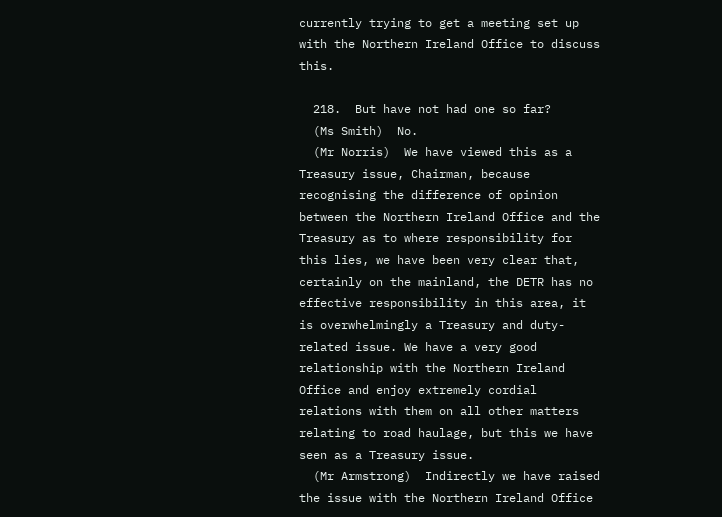currently trying to get a meeting set up with the Northern Ireland Office to discuss this.

  218.  But have not had one so far?
  (Ms Smith)  No.
  (Mr Norris)  We have viewed this as a Treasury issue, Chairman, because recognising the difference of opinion between the Northern Ireland Office and the Treasury as to where responsibility for this lies, we have been very clear that, certainly on the mainland, the DETR has no effective responsibility in this area, it is overwhelmingly a Treasury and duty-related issue. We have a very good relationship with the Northern Ireland Office and enjoy extremely cordial relations with them on all other matters relating to road haulage, but this we have seen as a Treasury issue.
  (Mr Armstrong)  Indirectly we have raised the issue with the Northern Ireland Office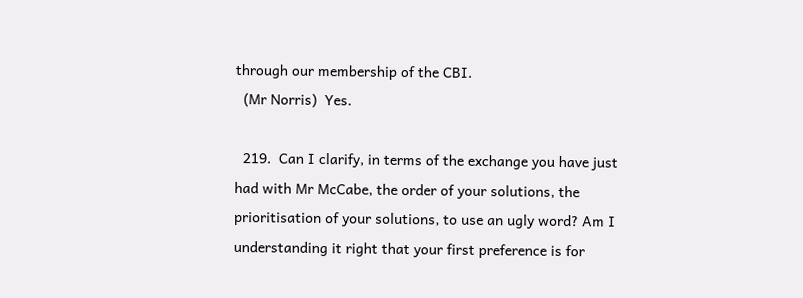through our membership of the CBI.
  (Mr Norris)  Yes.

  219.  Can I clarify, in terms of the exchange you have just had with Mr McCabe, the order of your solutions, the prioritisation of your solutions, to use an ugly word? Am I understanding it right that your first preference is for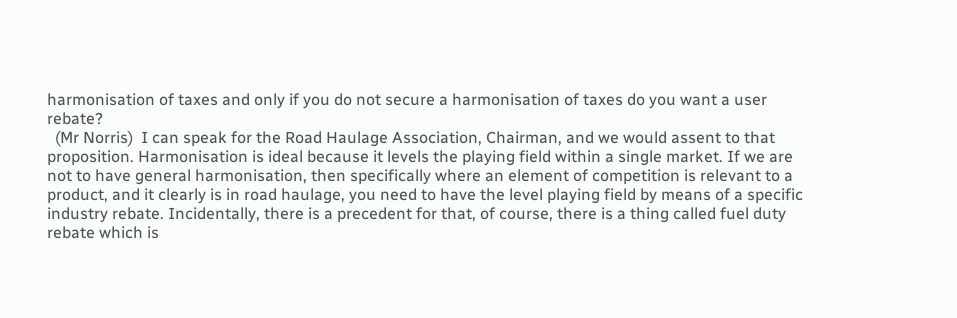harmonisation of taxes and only if you do not secure a harmonisation of taxes do you want a user rebate?
  (Mr Norris)  I can speak for the Road Haulage Association, Chairman, and we would assent to that proposition. Harmonisation is ideal because it levels the playing field within a single market. If we are not to have general harmonisation, then specifically where an element of competition is relevant to a product, and it clearly is in road haulage, you need to have the level playing field by means of a specific industry rebate. Incidentally, there is a precedent for that, of course, there is a thing called fuel duty rebate which is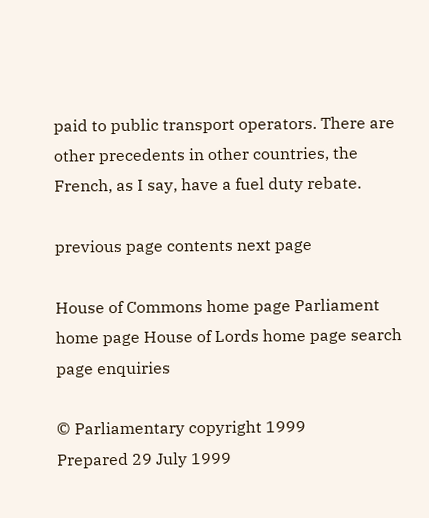paid to public transport operators. There are other precedents in other countries, the French, as I say, have a fuel duty rebate.

previous page contents next page

House of Commons home page Parliament home page House of Lords home page search page enquiries

© Parliamentary copyright 1999
Prepared 29 July 1999